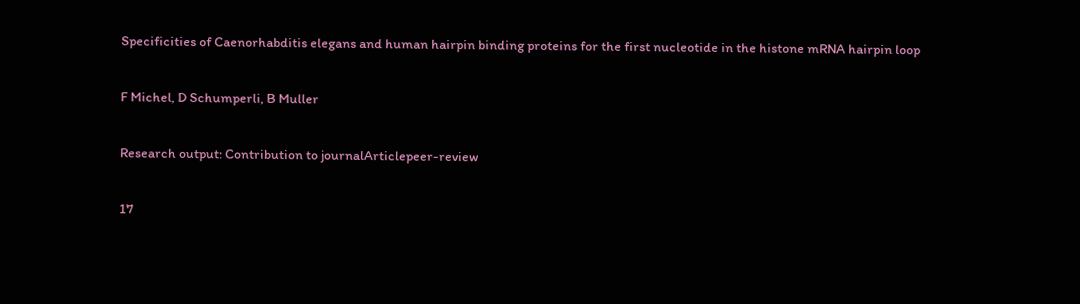Specificities of Caenorhabditis elegans and human hairpin binding proteins for the first nucleotide in the histone mRNA hairpin loop

F Michel, D Schumperli, B Muller

Research output: Contribution to journalArticlepeer-review

17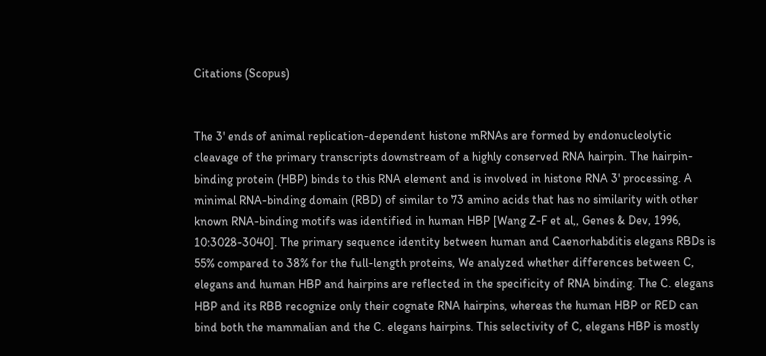Citations (Scopus)


The 3' ends of animal replication-dependent histone mRNAs are formed by endonucleolytic cleavage of the primary transcripts downstream of a highly conserved RNA hairpin. The hairpin-binding protein (HBP) binds to this RNA element and is involved in histone RNA 3' processing. A minimal RNA-binding domain (RBD) of similar to 73 amino acids that has no similarity with other known RNA-binding motifs was identified in human HBP [Wang Z-F et al,, Genes & Dev, 1996, 10:3028-3040]. The primary sequence identity between human and Caenorhabditis elegans RBDs is 55% compared to 38% for the full-length proteins, We analyzed whether differences between C, elegans and human HBP and hairpins are reflected in the specificity of RNA binding. The C. elegans HBP and its RBB recognize only their cognate RNA hairpins, whereas the human HBP or RED can bind both the mammalian and the C. elegans hairpins. This selectivity of C, elegans HBP is mostly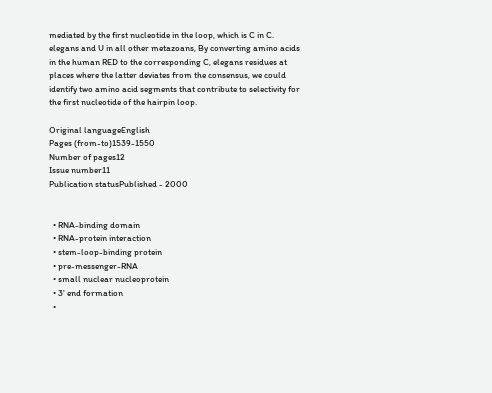mediated by the first nucleotide in the loop, which is C in C. elegans and U in all other metazoans, By converting amino acids in the human RED to the corresponding C, elegans residues at places where the latter deviates from the consensus, we could identify two amino acid segments that contribute to selectivity for the first nucleotide of the hairpin loop.

Original languageEnglish
Pages (from-to)1539-1550
Number of pages12
Issue number11
Publication statusPublished - 2000


  • RNA-binding domain
  • RNA-protein interaction
  • stem-loop-binding protein
  • pre-messenger-RNA
  • small nuclear nucleoprotein
  • 3' end formation
  •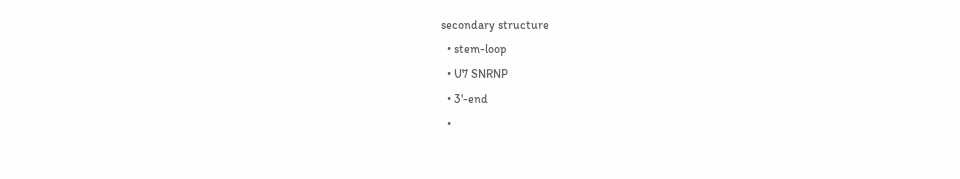secondary structure
  • stem-loop
  • U7 SNRNP
  • 3'-end
  •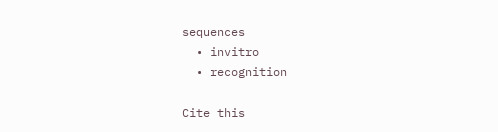sequences
  • invitro
  • recognition

Cite this